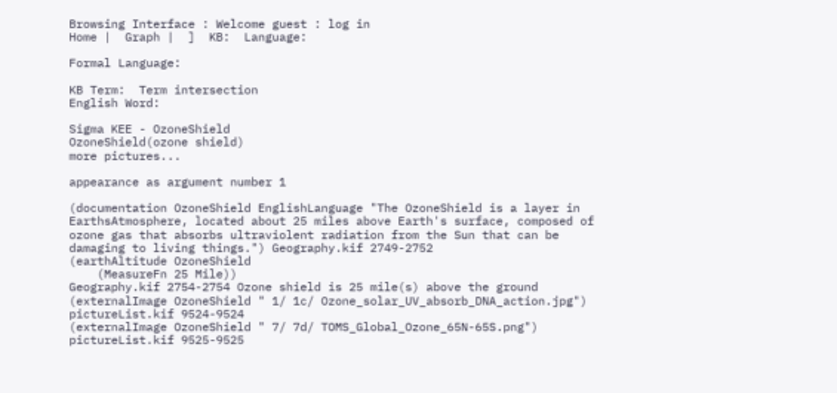Browsing Interface : Welcome guest : log in
Home |  Graph |  ]  KB:  Language:

Formal Language:

KB Term:  Term intersection
English Word:

Sigma KEE - OzoneShield
OzoneShield(ozone shield)
more pictures...

appearance as argument number 1

(documentation OzoneShield EnglishLanguage "The OzoneShield is a layer in EarthsAtmosphere, located about 25 miles above Earth's surface, composed of ozone gas that absorbs ultraviolent radiation from the Sun that can be damaging to living things.") Geography.kif 2749-2752
(earthAltitude OzoneShield
    (MeasureFn 25 Mile))
Geography.kif 2754-2754 Ozone shield is 25 mile(s) above the ground
(externalImage OzoneShield " 1/ 1c/ Ozone_solar_UV_absorb_DNA_action.jpg") pictureList.kif 9524-9524
(externalImage OzoneShield " 7/ 7d/ TOMS_Global_Ozone_65N-65S.png") pictureList.kif 9525-9525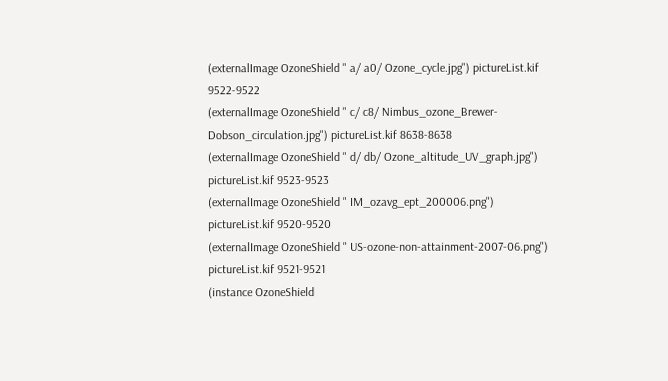(externalImage OzoneShield " a/ a0/ Ozone_cycle.jpg") pictureList.kif 9522-9522
(externalImage OzoneShield " c/ c8/ Nimbus_ozone_Brewer-Dobson_circulation.jpg") pictureList.kif 8638-8638
(externalImage OzoneShield " d/ db/ Ozone_altitude_UV_graph.jpg") pictureList.kif 9523-9523
(externalImage OzoneShield " IM_ozavg_ept_200006.png") pictureList.kif 9520-9520
(externalImage OzoneShield " US-ozone-non-attainment-2007-06.png") pictureList.kif 9521-9521
(instance OzoneShield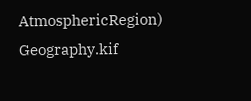AtmosphericRegion) Geography.kif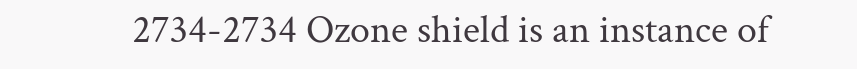2734-2734 Ozone shield is an instance of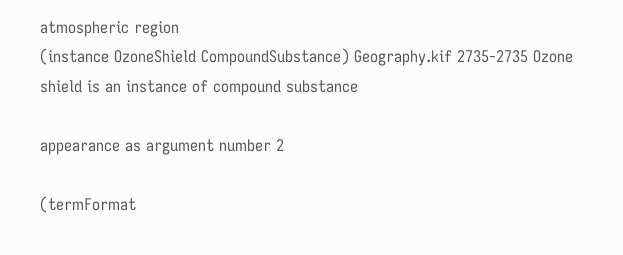atmospheric region
(instance OzoneShield CompoundSubstance) Geography.kif 2735-2735 Ozone shield is an instance of compound substance

appearance as argument number 2

(termFormat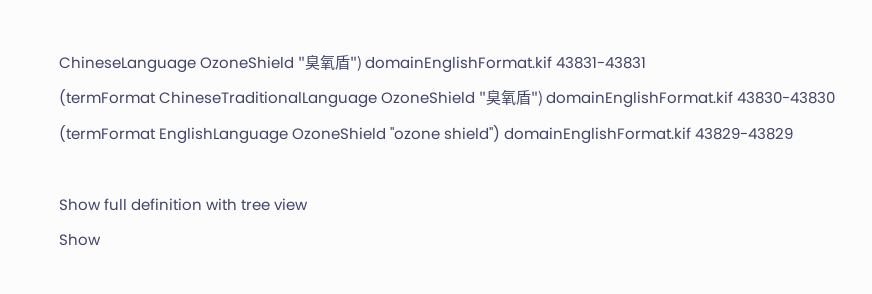ChineseLanguage OzoneShield "臭氧盾") domainEnglishFormat.kif 43831-43831
(termFormat ChineseTraditionalLanguage OzoneShield "臭氧盾") domainEnglishFormat.kif 43830-43830
(termFormat EnglishLanguage OzoneShield "ozone shield") domainEnglishFormat.kif 43829-43829

Show full definition with tree view
Show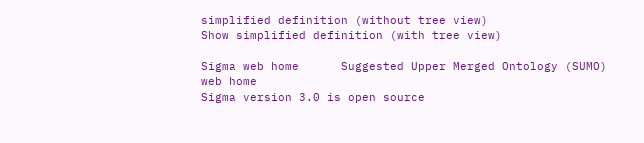simplified definition (without tree view)
Show simplified definition (with tree view)

Sigma web home      Suggested Upper Merged Ontology (SUMO) web home
Sigma version 3.0 is open source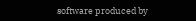software produced by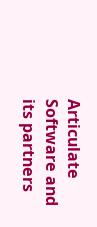Articulate Software and its partners